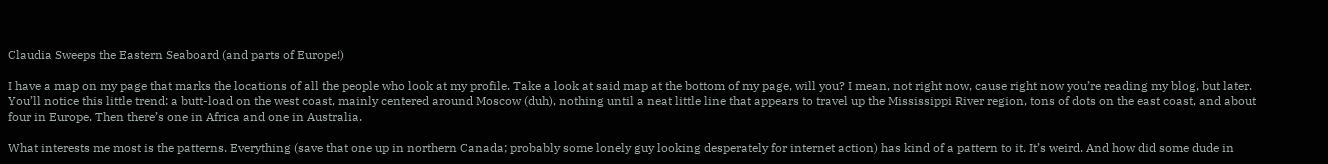Claudia Sweeps the Eastern Seaboard (and parts of Europe!)

I have a map on my page that marks the locations of all the people who look at my profile. Take a look at said map at the bottom of my page, will you? I mean, not right now, cause right now you’re reading my blog, but later. You’ll notice this little trend: a butt-load on the west coast, mainly centered around Moscow (duh), nothing until a neat little line that appears to travel up the Mississippi River region, tons of dots on the east coast, and about four in Europe. Then there’s one in Africa and one in Australia.

What interests me most is the patterns. Everything (save that one up in northern Canada; probably some lonely guy looking desperately for internet action) has kind of a pattern to it. It’s weird. And how did some dude in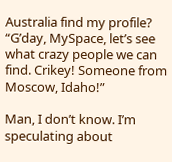Australia find my profile? “G’day, MySpace, let’s see what crazy people we can find. Crikey! Someone from Moscow, Idaho!”

Man, I don’t know. I’m speculating about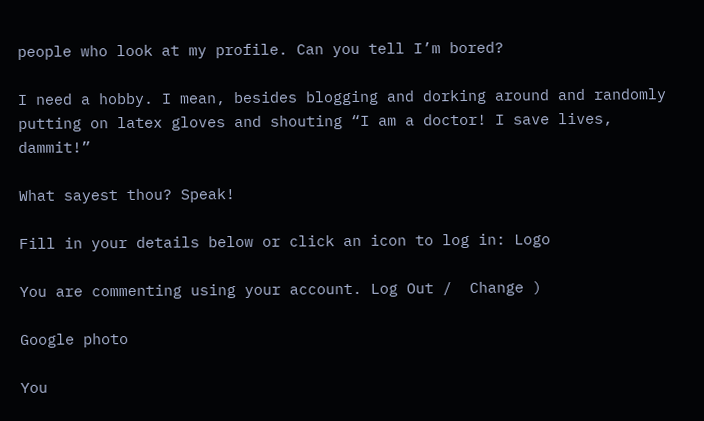people who look at my profile. Can you tell I’m bored?

I need a hobby. I mean, besides blogging and dorking around and randomly putting on latex gloves and shouting “I am a doctor! I save lives, dammit!”

What sayest thou? Speak!

Fill in your details below or click an icon to log in: Logo

You are commenting using your account. Log Out /  Change )

Google photo

You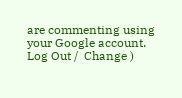are commenting using your Google account. Log Out /  Change )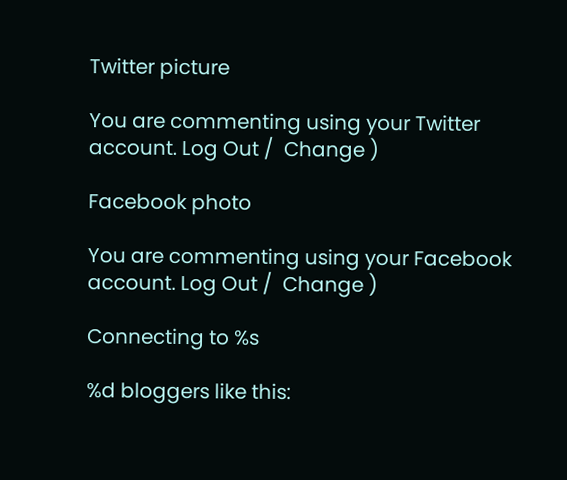Twitter picture

You are commenting using your Twitter account. Log Out /  Change )

Facebook photo

You are commenting using your Facebook account. Log Out /  Change )

Connecting to %s

%d bloggers like this: